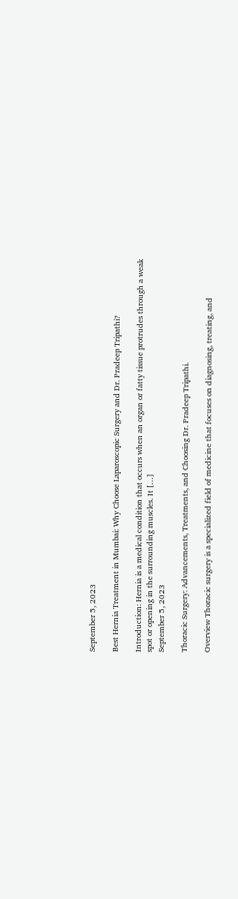September 5, 2023

Best Hernia Treatment in Mumbai: Why Choose Laparoscopic Surgery and Dr. Pradeep Tripathi?

Introduction: Hernia is a medical condition that occurs when an organ or fatty tissue protrudes through a weak spot or opening in the surrounding muscles. It […]
September 5, 2023

Thoracic Surgery: Advancements, Treatments, and Choosing Dr. Pradeep Tripathi.

Overview Thoracic surgery is a specialized field of medicine that focuses on diagnosing, treating, and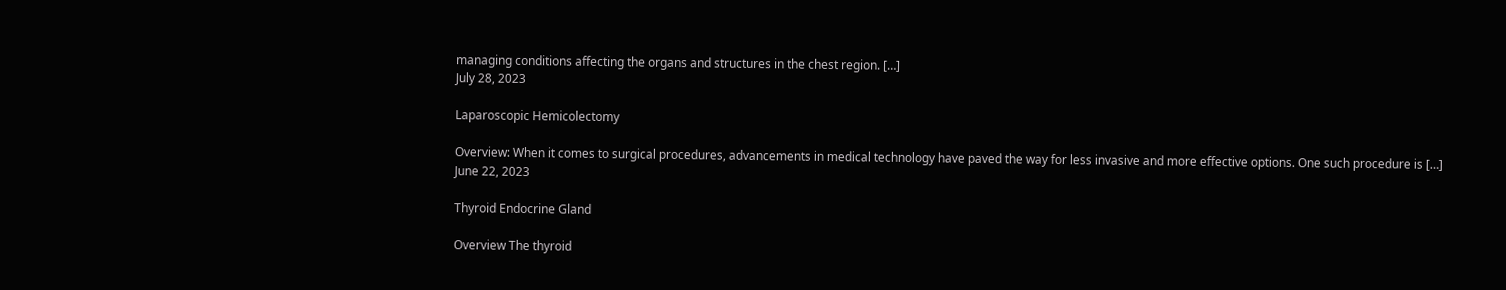managing conditions affecting the organs and structures in the chest region. […]
July 28, 2023

Laparoscopic Hemicolectomy

Overview: When it comes to surgical procedures, advancements in medical technology have paved the way for less invasive and more effective options. One such procedure is […]
June 22, 2023

Thyroid Endocrine Gland

Overview The thyroid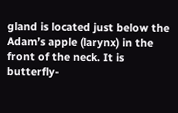gland is located just below the Adam’s apple (larynx) in the front of the neck. It is butterfly-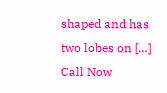shaped and has two lobes on […]
Call Now